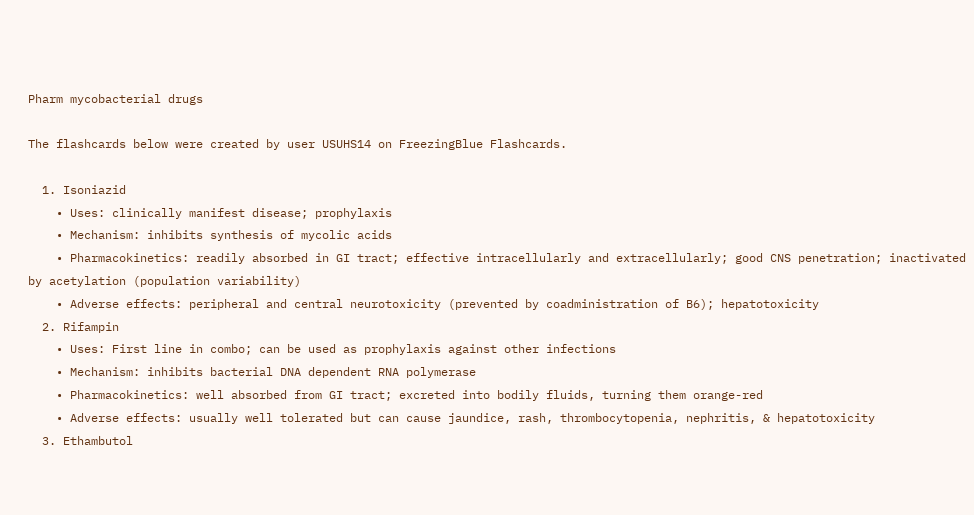Pharm mycobacterial drugs

The flashcards below were created by user USUHS14 on FreezingBlue Flashcards.

  1. Isoniazid
    • Uses: clinically manifest disease; prophylaxis
    • Mechanism: inhibits synthesis of mycolic acids
    • Pharmacokinetics: readily absorbed in GI tract; effective intracellularly and extracellularly; good CNS penetration; inactivated by acetylation (population variability)
    • Adverse effects: peripheral and central neurotoxicity (prevented by coadministration of B6); hepatotoxicity
  2. Rifampin
    • Uses: First line in combo; can be used as prophylaxis against other infections
    • Mechanism: inhibits bacterial DNA dependent RNA polymerase
    • Pharmacokinetics: well absorbed from GI tract; excreted into bodily fluids, turning them orange-red
    • Adverse effects: usually well tolerated but can cause jaundice, rash, thrombocytopenia, nephritis, & hepatotoxicity
  3. Ethambutol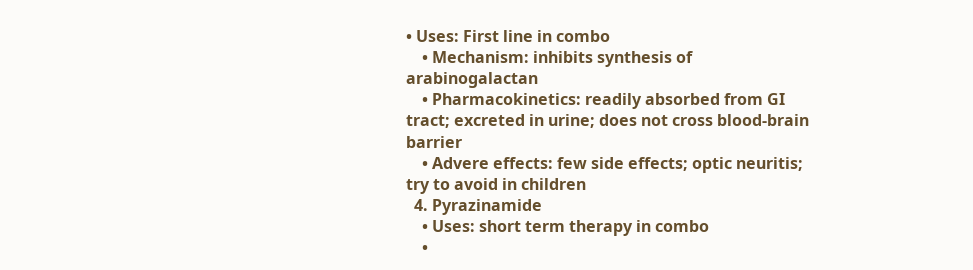• Uses: First line in combo
    • Mechanism: inhibits synthesis of arabinogalactan
    • Pharmacokinetics: readily absorbed from GI tract; excreted in urine; does not cross blood-brain barrier
    • Advere effects: few side effects; optic neuritis; try to avoid in children
  4. Pyrazinamide
    • Uses: short term therapy in combo
    •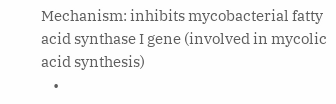Mechanism: inhibits mycobacterial fatty acid synthase I gene (involved in mycolic acid synthesis)
    •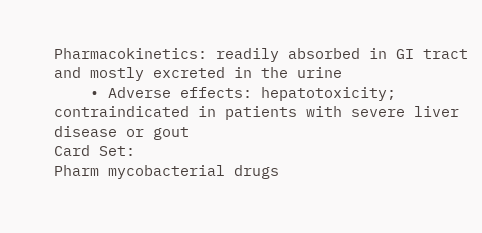Pharmacokinetics: readily absorbed in GI tract and mostly excreted in the urine
    • Adverse effects: hepatotoxicity; contraindicated in patients with severe liver disease or gout
Card Set:
Pharm mycobacterial drugs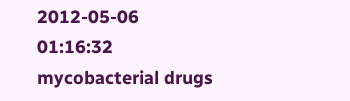2012-05-06 01:16:32
mycobacterial drugs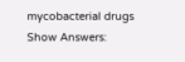mycobacterial drugs
Show Answers: